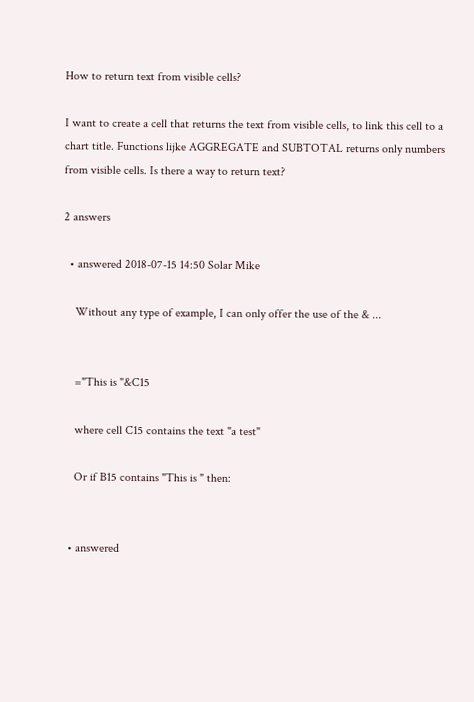How to return text from visible cells?

I want to create a cell that returns the text from visible cells, to link this cell to a chart title. Functions lijke AGGREGATE and SUBTOTAL returns only numbers from visible cells. Is there a way to return text?

2 answers

  • answered 2018-07-15 14:50 Solar Mike

    Without any type of example, I can only offer the use of the & ...


    ="This is "&C15

    where cell C15 contains the text "a test"

    Or if B15 contains "This is " then:


  • answered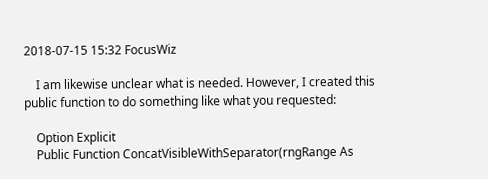2018-07-15 15:32 FocusWiz

    I am likewise unclear what is needed. However, I created this public function to do something like what you requested:

    Option Explicit
    Public Function ConcatVisibleWithSeparator(rngRange As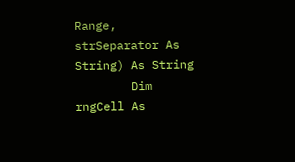Range, strSeparator As String) As String
        Dim rngCell As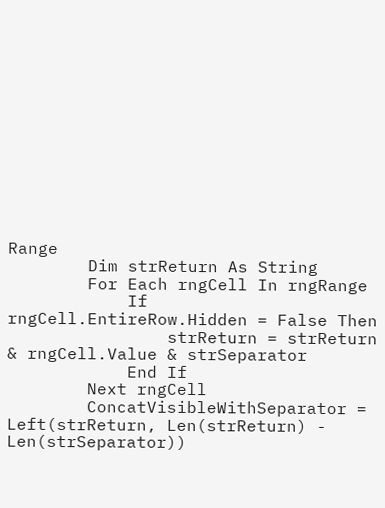Range
        Dim strReturn As String
        For Each rngCell In rngRange
            If rngCell.EntireRow.Hidden = False Then
                strReturn = strReturn & rngCell.Value & strSeparator
            End If
        Next rngCell
        ConcatVisibleWithSeparator = Left(strReturn, Len(strReturn) - Len(strSeparator))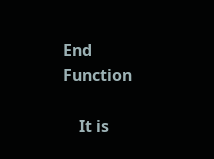End Function

    It is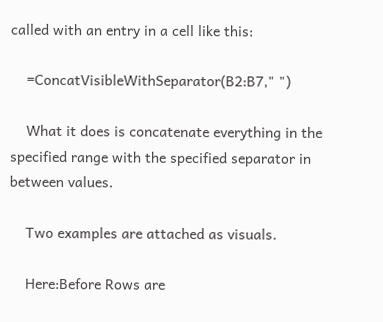called with an entry in a cell like this:

    =ConcatVisibleWithSeparator(B2:B7," ")

    What it does is concatenate everything in the specified range with the specified separator in between values.

    Two examples are attached as visuals.

    Here:Before Rows are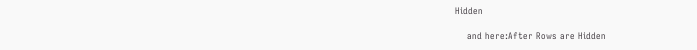Hidden

    and here:After Rows are Hidden